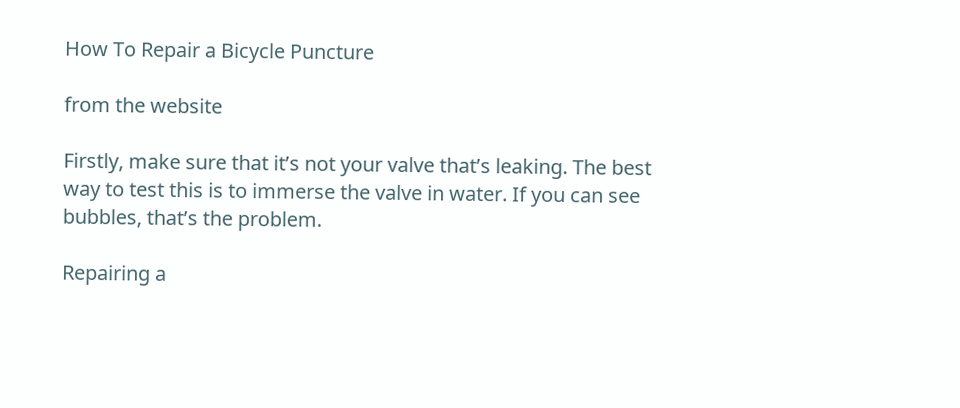How To Repair a Bicycle Puncture

from the website

Firstly, make sure that it’s not your valve that’s leaking. The best way to test this is to immerse the valve in water. If you can see bubbles, that’s the problem.

Repairing a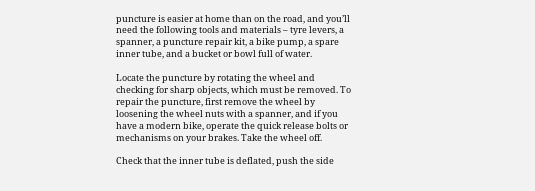puncture is easier at home than on the road, and you’ll need the following tools and materials – tyre levers, a spanner, a puncture repair kit, a bike pump, a spare inner tube, and a bucket or bowl full of water.

Locate the puncture by rotating the wheel and checking for sharp objects, which must be removed. To repair the puncture, first remove the wheel by loosening the wheel nuts with a spanner, and if you have a modern bike, operate the quick release bolts or mechanisms on your brakes. Take the wheel off.

Check that the inner tube is deflated, push the side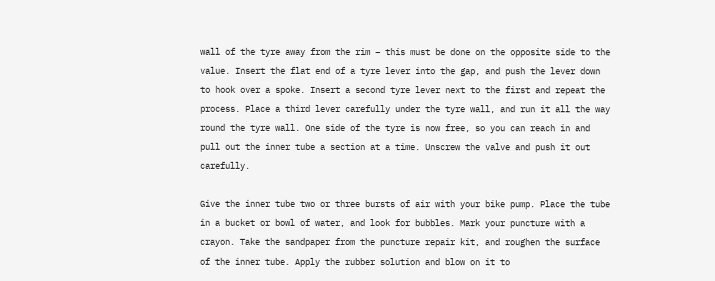wall of the tyre away from the rim – this must be done on the opposite side to the value. Insert the flat end of a tyre lever into the gap, and push the lever down to hook over a spoke. Insert a second tyre lever next to the first and repeat the process. Place a third lever carefully under the tyre wall, and run it all the way round the tyre wall. One side of the tyre is now free, so you can reach in and pull out the inner tube a section at a time. Unscrew the valve and push it out carefully.

Give the inner tube two or three bursts of air with your bike pump. Place the tube in a bucket or bowl of water, and look for bubbles. Mark your puncture with a crayon. Take the sandpaper from the puncture repair kit, and roughen the surface of the inner tube. Apply the rubber solution and blow on it to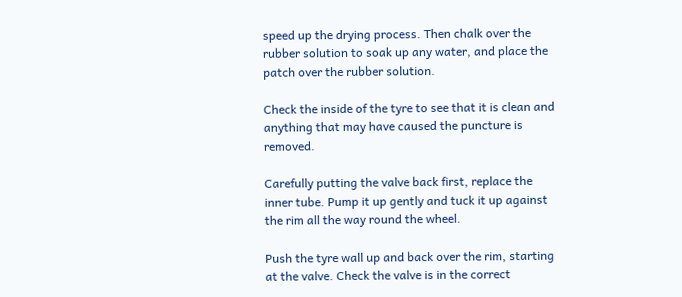speed up the drying process. Then chalk over the rubber solution to soak up any water, and place the patch over the rubber solution.

Check the inside of the tyre to see that it is clean and anything that may have caused the puncture is removed.

Carefully putting the valve back first, replace the inner tube. Pump it up gently and tuck it up against the rim all the way round the wheel.

Push the tyre wall up and back over the rim, starting at the valve. Check the valve is in the correct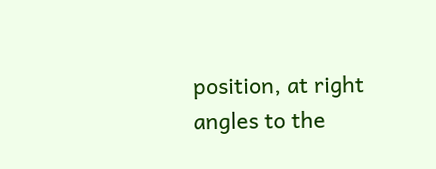position, at right angles to the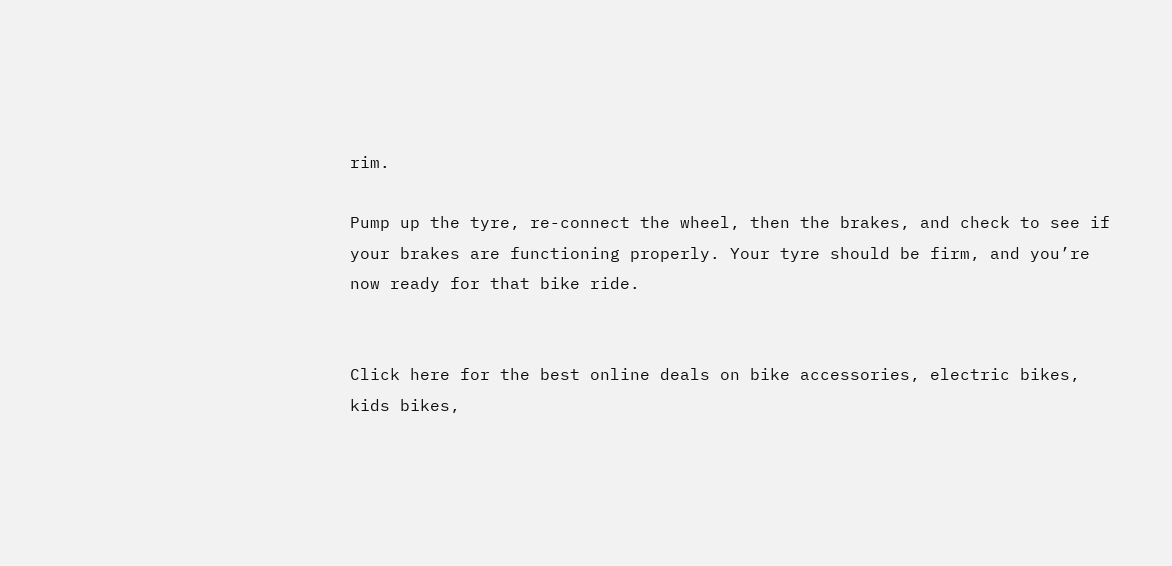rim.

Pump up the tyre, re-connect the wheel, then the brakes, and check to see if your brakes are functioning properly. Your tyre should be firm, and you’re now ready for that bike ride.


Click here for the best online deals on bike accessories, electric bikes, kids bikes,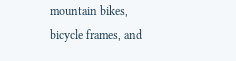mountain bikes, bicycle frames, and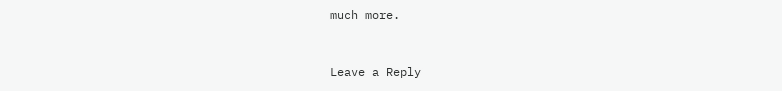much more.


Leave a Reply